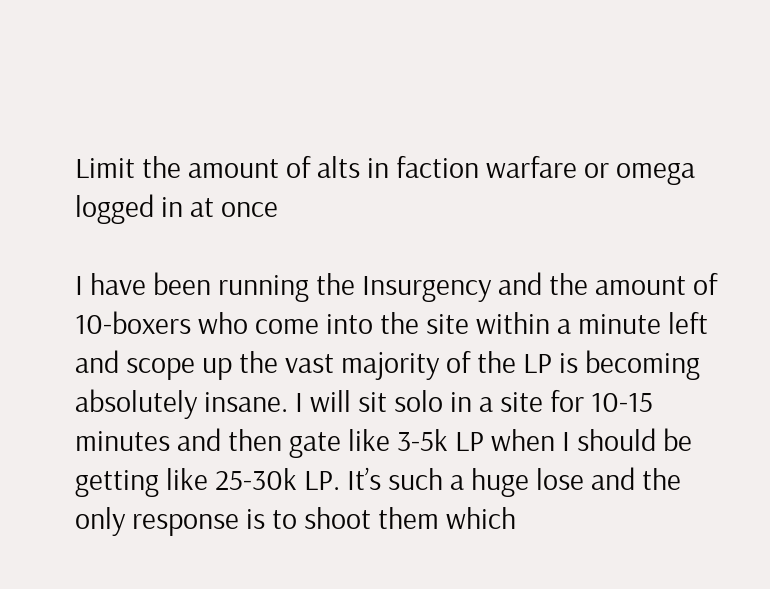Limit the amount of alts in faction warfare or omega logged in at once

I have been running the Insurgency and the amount of 10-boxers who come into the site within a minute left and scope up the vast majority of the LP is becoming absolutely insane. I will sit solo in a site for 10-15 minutes and then gate like 3-5k LP when I should be getting like 25-30k LP. It’s such a huge lose and the only response is to shoot them which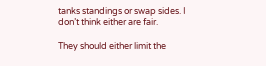tanks standings or swap sides. I don’t think either are fair.

They should either limit the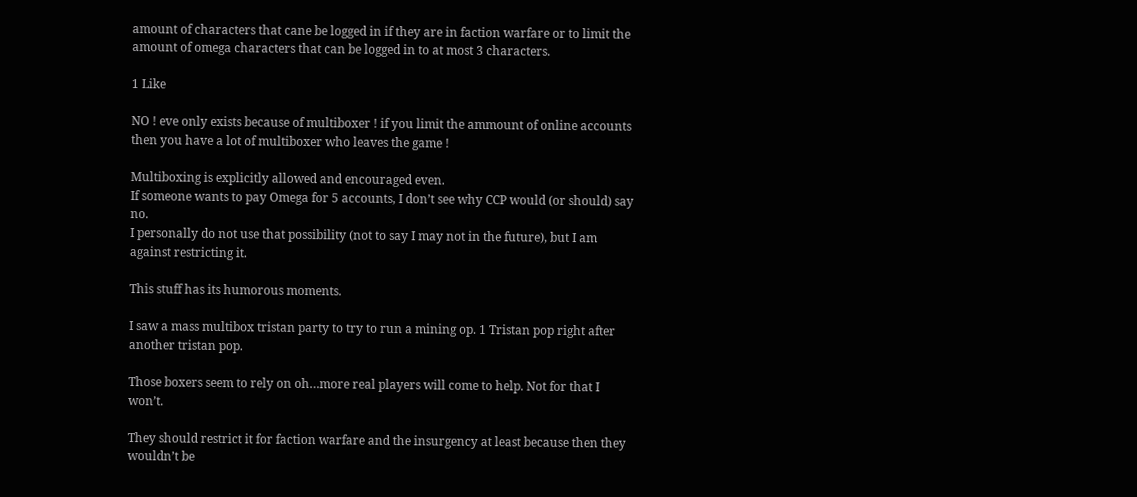amount of characters that cane be logged in if they are in faction warfare or to limit the amount of omega characters that can be logged in to at most 3 characters.

1 Like

NO ! eve only exists because of multiboxer ! if you limit the ammount of online accounts then you have a lot of multiboxer who leaves the game !

Multiboxing is explicitly allowed and encouraged even.
If someone wants to pay Omega for 5 accounts, I don’t see why CCP would (or should) say no.
I personally do not use that possibility (not to say I may not in the future), but I am against restricting it.

This stuff has its humorous moments.

I saw a mass multibox tristan party to try to run a mining op. 1 Tristan pop right after another tristan pop.

Those boxers seem to rely on oh…more real players will come to help. Not for that I won’t.

They should restrict it for faction warfare and the insurgency at least because then they wouldn’t be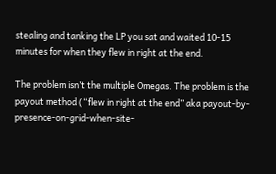stealing and tanking the LP you sat and waited 10-15 minutes for when they flew in right at the end.

The problem isn’t the multiple Omegas. The problem is the payout method (“flew in right at the end” aka payout-by-presence-on-grid-when-site-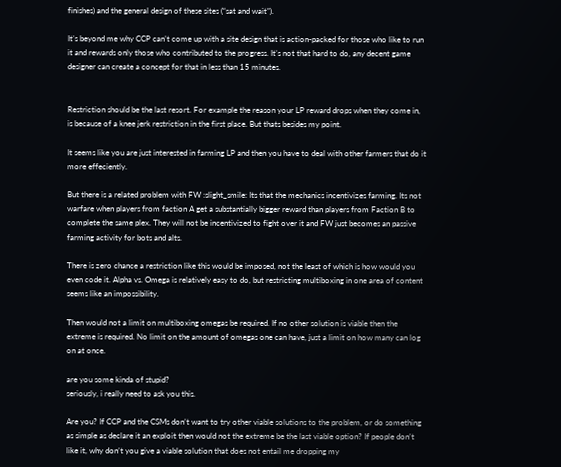finishes) and the general design of these sites (“sat and wait”).

It’s beyond me why CCP can’t come up with a site design that is action-packed for those who like to run it and rewards only those who contributed to the progress. It’s not that hard to do, any decent game designer can create a concept for that in less than 15 minutes.


Restriction should be the last resort. For example the reason your LP reward drops when they come in, is because of a knee jerk restriction in the first place. But thats besides my point.

It seems like you are just interested in farming LP and then you have to deal with other farmers that do it more effeciently.

But there is a related problem with FW :slight_smile: Its that the mechanics incentivizes farming. Its not warfare when players from faction A get a substantially bigger reward than players from Faction B to complete the same plex. They will not be incentivized to fight over it and FW just becomes an passive farming activity for bots and alts.

There is zero chance a restriction like this would be imposed, not the least of which is how would you even code it. Alpha vs. Omega is relatively easy to do, but restricting multiboxing in one area of content seems like an impossibility.

Then would not a limit on multiboxing omegas be required. If no other solution is viable then the extreme is required. No limit on the amount of omegas one can have, just a limit on how many can log on at once.

are you some kinda of stupid?
seriously, i really need to ask you this.

Are you? If CCP and the CSMs don’t want to try other viable solutions to the problem, or do something as simple as declare it an exploit then would not the extreme be the last viable option? If people don’t like it, why don’t you give a viable solution that does not entail me dropping my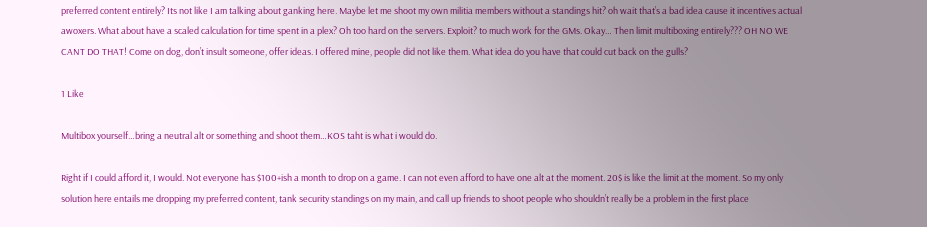preferred content entirely? Its not like I am talking about ganking here. Maybe let me shoot my own militia members without a standings hit? oh wait that’s a bad idea cause it incentives actual awoxers. What about have a scaled calculation for time spent in a plex? Oh too hard on the servers. Exploit? to much work for the GMs. Okay… Then limit multiboxing entirely??? OH NO WE CANT DO THAT! Come on dog, don’t insult someone, offer ideas. I offered mine, people did not like them. What idea do you have that could cut back on the gulls?

1 Like

Multibox yourself…bring a neutral alt or something and shoot them…KOS taht is what i would do.

Right if I could afford it, I would. Not everyone has $100+ish a month to drop on a game. I can not even afford to have one alt at the moment. 20$ is like the limit at the moment. So my only solution here entails me dropping my preferred content, tank security standings on my main, and call up friends to shoot people who shouldn’t really be a problem in the first place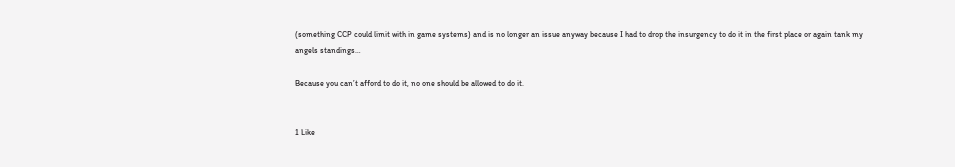(something CCP could limit with in game systems) and is no longer an issue anyway because I had to drop the insurgency to do it in the first place or again tank my angels standings…

Because you can’t afford to do it, no one should be allowed to do it.


1 Like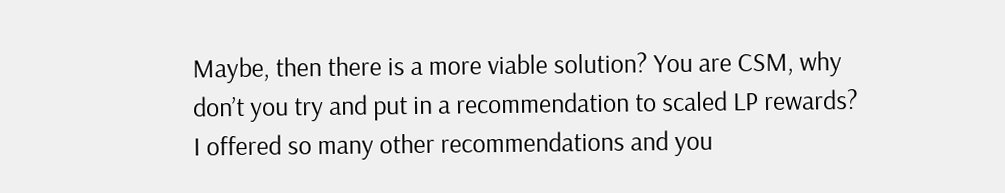Maybe, then there is a more viable solution? You are CSM, why don’t you try and put in a recommendation to scaled LP rewards? I offered so many other recommendations and you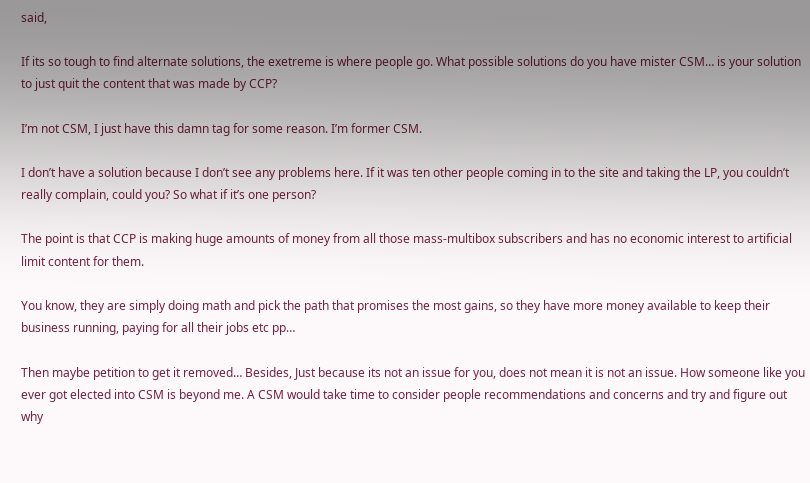said,

If its so tough to find alternate solutions, the exetreme is where people go. What possible solutions do you have mister CSM… is your solution to just quit the content that was made by CCP?

I’m not CSM, I just have this damn tag for some reason. I’m former CSM.

I don’t have a solution because I don’t see any problems here. If it was ten other people coming in to the site and taking the LP, you couldn’t really complain, could you? So what if it’s one person?

The point is that CCP is making huge amounts of money from all those mass-multibox subscribers and has no economic interest to artificial limit content for them.

You know, they are simply doing math and pick the path that promises the most gains, so they have more money available to keep their business running, paying for all their jobs etc pp…

Then maybe petition to get it removed… Besides, Just because its not an issue for you, does not mean it is not an issue. How someone like you ever got elected into CSM is beyond me. A CSM would take time to consider people recommendations and concerns and try and figure out why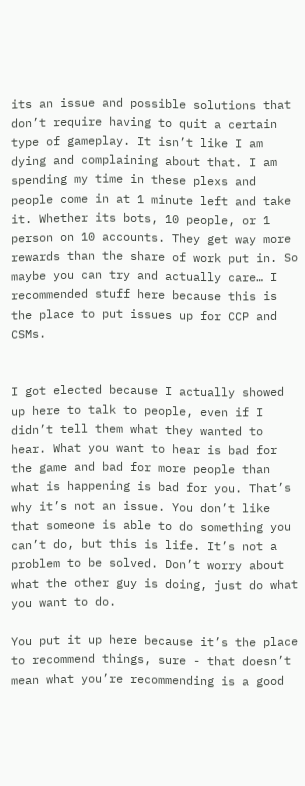its an issue and possible solutions that don’t require having to quit a certain type of gameplay. It isn’t like I am dying and complaining about that. I am spending my time in these plexs and people come in at 1 minute left and take it. Whether its bots, 10 people, or 1 person on 10 accounts. They get way more rewards than the share of work put in. So maybe you can try and actually care… I recommended stuff here because this is the place to put issues up for CCP and CSMs.


I got elected because I actually showed up here to talk to people, even if I didn’t tell them what they wanted to hear. What you want to hear is bad for the game and bad for more people than what is happening is bad for you. That’s why it’s not an issue. You don’t like that someone is able to do something you can’t do, but this is life. It’s not a problem to be solved. Don’t worry about what the other guy is doing, just do what you want to do.

You put it up here because it’s the place to recommend things, sure - that doesn’t mean what you’re recommending is a good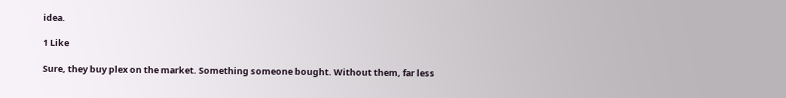idea.

1 Like

Sure, they buy plex on the market. Something someone bought. Without them, far less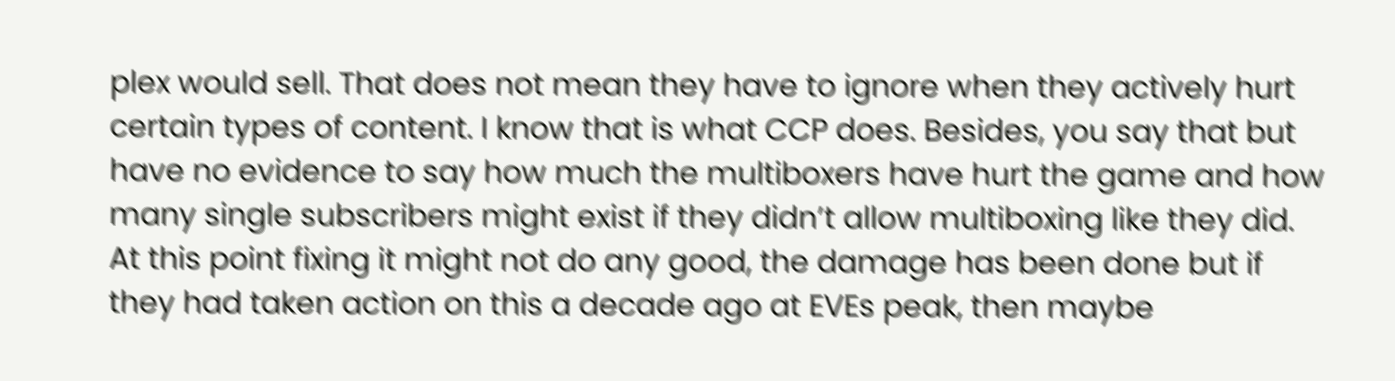plex would sell. That does not mean they have to ignore when they actively hurt certain types of content. I know that is what CCP does. Besides, you say that but have no evidence to say how much the multiboxers have hurt the game and how many single subscribers might exist if they didn’t allow multiboxing like they did. At this point fixing it might not do any good, the damage has been done but if they had taken action on this a decade ago at EVEs peak, then maybe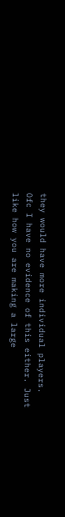they would have more individual players. Ofc I have no evidence of this either. Just like how you are making a large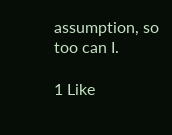assumption, so too can I.

1 Like